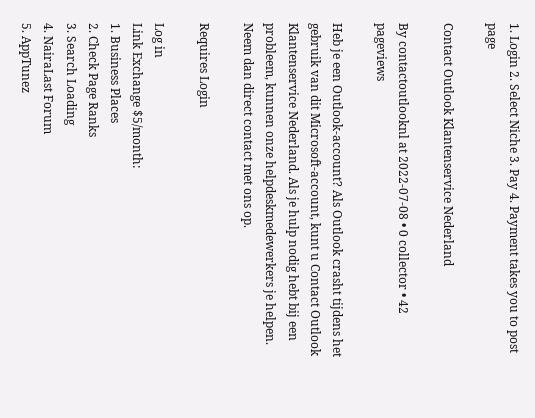1. Login 2. Select Niche 3. Pay 4. Payment takes you to post page

Contact Outlook Klantenservice Nederland

By contactoutlooknl at 2022-07-08 • 0 collector • 42 pageviews

Heb je een Outlook-account? Als Outlook crasht tijdens het gebruik van dit Microsoft-account, kunt u Contact Outlook Klantenservice Nederland. Als je hulp nodig hebt bij een probleem, kunnen onze helpdeskmedewerkers je helpen. Neem dan direct contact met ons op.

Requires Login

Log in
Link Exchange $5/month:
1. Business Places
2. Check Page Ranks
3. Search Loading
4. NairaLast Forum
5. AppTunez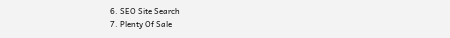6. SEO Site Search
7. Plenty Of Sale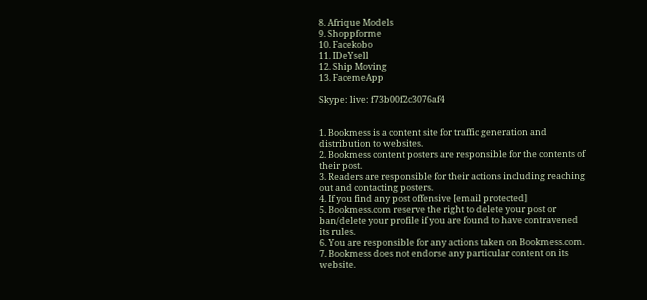8. Afrique Models
9. Shoppforme
10. Facekobo
11. IDeYsell
12. Ship Moving
13. FacemeApp

Skype: live: f73b00f2c3076af4


1. Bookmess is a content site for traffic generation and distribution to websites.
2. Bookmess content posters are responsible for the contents of their post.
3. Readers are responsible for their actions including reaching out and contacting posters.
4. If you find any post offensive [email protected]
5. Bookmess.com reserve the right to delete your post or ban/delete your profile if you are found to have contravened its rules.
6. You are responsible for any actions taken on Bookmess.com.
7. Bookmess does not endorse any particular content on its website.